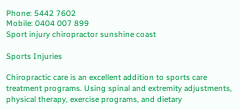Phone: 5442 7602
Mobile: 0404 007 899
Sport injury chiropractor sunshine coast

Sports Injuries

Chiropractic care is an excellent addition to sports care treatment programs. Using spinal and extremity adjustments, physical therapy, exercise programs, and dietary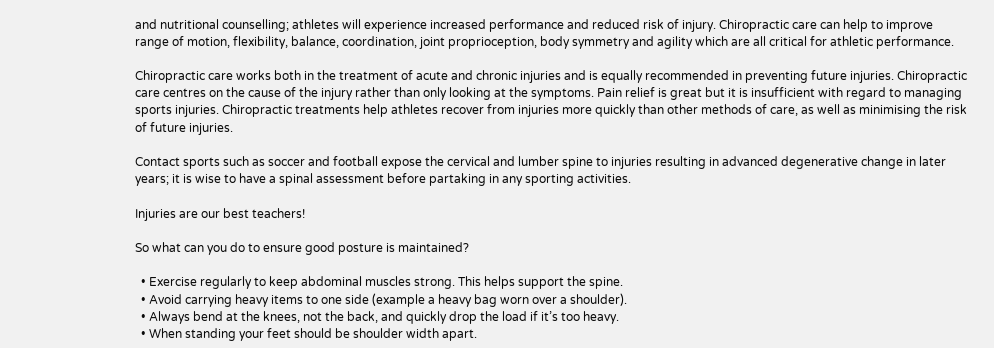and nutritional counselling; athletes will experience increased performance and reduced risk of injury. Chiropractic care can help to improve range of motion, flexibility, balance, coordination, joint proprioception, body symmetry and agility which are all critical for athletic performance.

Chiropractic care works both in the treatment of acute and chronic injuries and is equally recommended in preventing future injuries. Chiropractic care centres on the cause of the injury rather than only looking at the symptoms. Pain relief is great but it is insufficient with regard to managing sports injuries. Chiropractic treatments help athletes recover from injuries more quickly than other methods of care, as well as minimising the risk of future injuries.

Contact sports such as soccer and football expose the cervical and lumber spine to injuries resulting in advanced degenerative change in later years; it is wise to have a spinal assessment before partaking in any sporting activities.

Injuries are our best teachers!

So what can you do to ensure good posture is maintained?

  • Exercise regularly to keep abdominal muscles strong. This helps support the spine.
  • Avoid carrying heavy items to one side (example a heavy bag worn over a shoulder).
  • Always bend at the knees, not the back, and quickly drop the load if it’s too heavy.
  • When standing your feet should be shoulder width apart.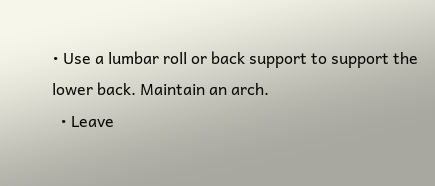• Use a lumbar roll or back support to support the lower back. Maintain an arch.
  • Leave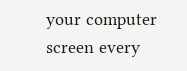your computer screen every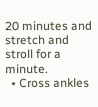20 minutes and stretch and stroll for a minute.
  • Cross ankles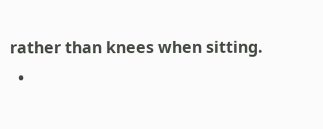rather than knees when sitting.
  •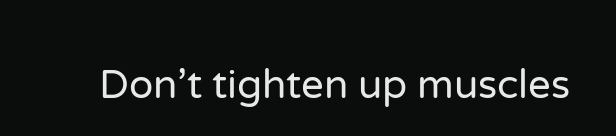Don’t tighten up muscles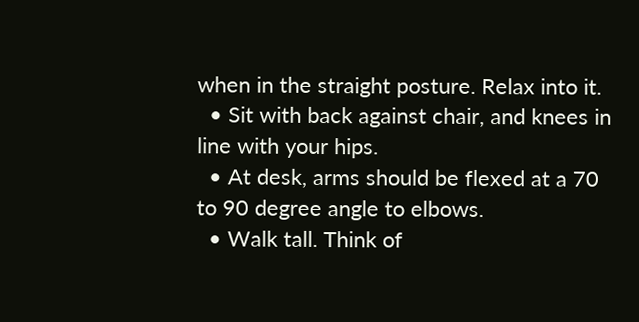when in the straight posture. Relax into it.
  • Sit with back against chair, and knees in line with your hips.
  • At desk, arms should be flexed at a 70 to 90 degree angle to elbows.
  • Walk tall. Think of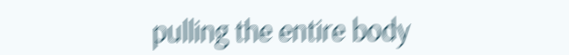pulling the entire body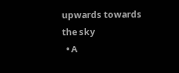upwards towards the sky
  • A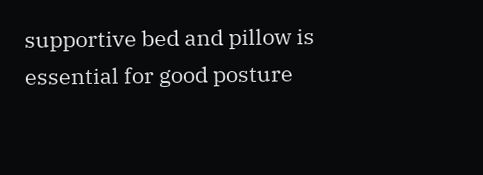supportive bed and pillow is essential for good posture